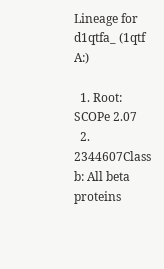Lineage for d1qtfa_ (1qtf A:)

  1. Root: SCOPe 2.07
  2. 2344607Class b: All beta proteins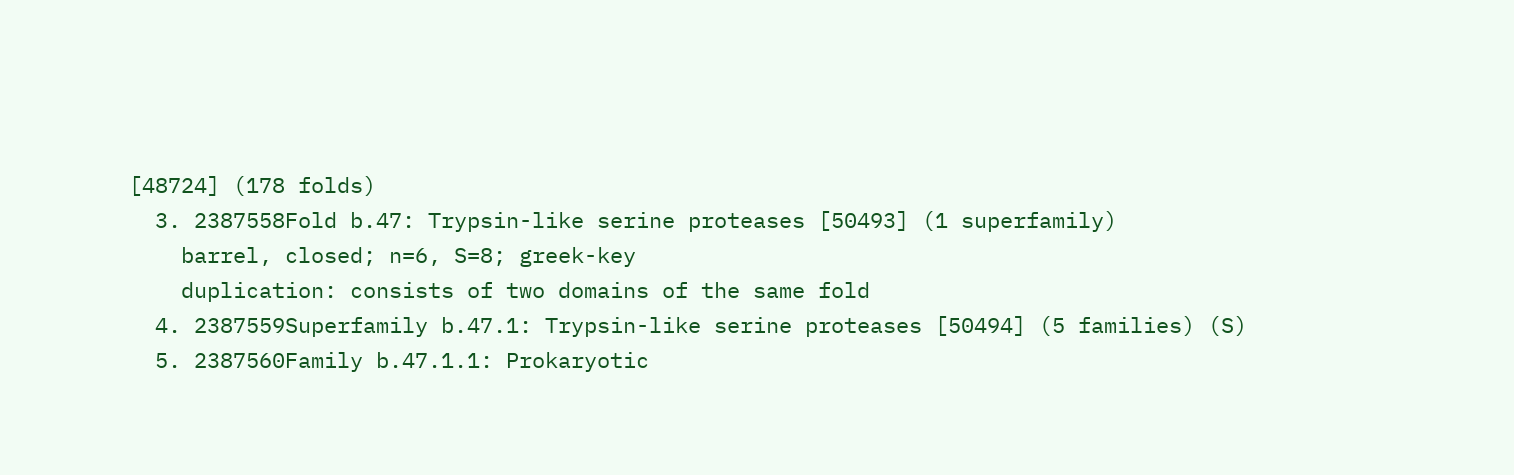[48724] (178 folds)
  3. 2387558Fold b.47: Trypsin-like serine proteases [50493] (1 superfamily)
    barrel, closed; n=6, S=8; greek-key
    duplication: consists of two domains of the same fold
  4. 2387559Superfamily b.47.1: Trypsin-like serine proteases [50494] (5 families) (S)
  5. 2387560Family b.47.1.1: Prokaryotic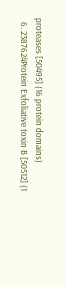proteases [50495] (16 protein domains)
  6. 2387624Protein Exfoliative toxin B [50512] (1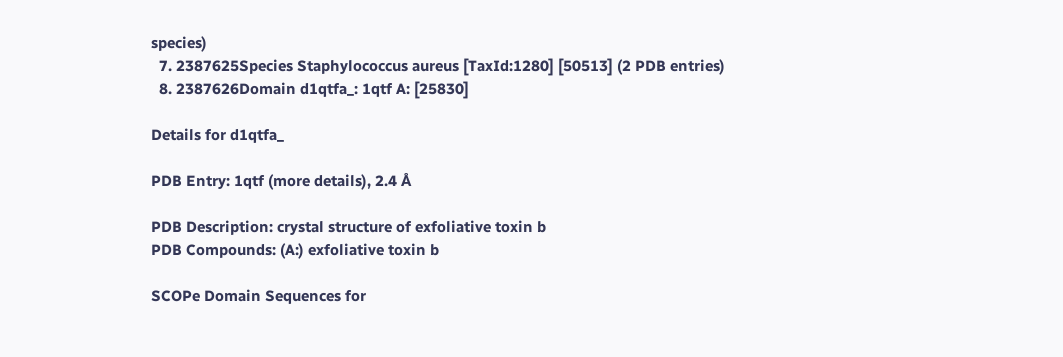species)
  7. 2387625Species Staphylococcus aureus [TaxId:1280] [50513] (2 PDB entries)
  8. 2387626Domain d1qtfa_: 1qtf A: [25830]

Details for d1qtfa_

PDB Entry: 1qtf (more details), 2.4 Å

PDB Description: crystal structure of exfoliative toxin b
PDB Compounds: (A:) exfoliative toxin b

SCOPe Domain Sequences for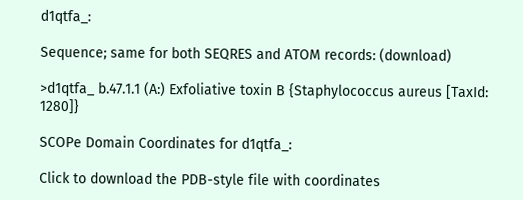d1qtfa_:

Sequence; same for both SEQRES and ATOM records: (download)

>d1qtfa_ b.47.1.1 (A:) Exfoliative toxin B {Staphylococcus aureus [TaxId: 1280]}

SCOPe Domain Coordinates for d1qtfa_:

Click to download the PDB-style file with coordinates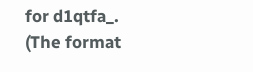for d1qtfa_.
(The format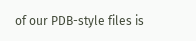of our PDB-style files is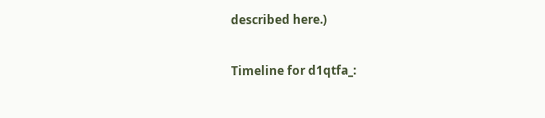described here.)

Timeline for d1qtfa_: